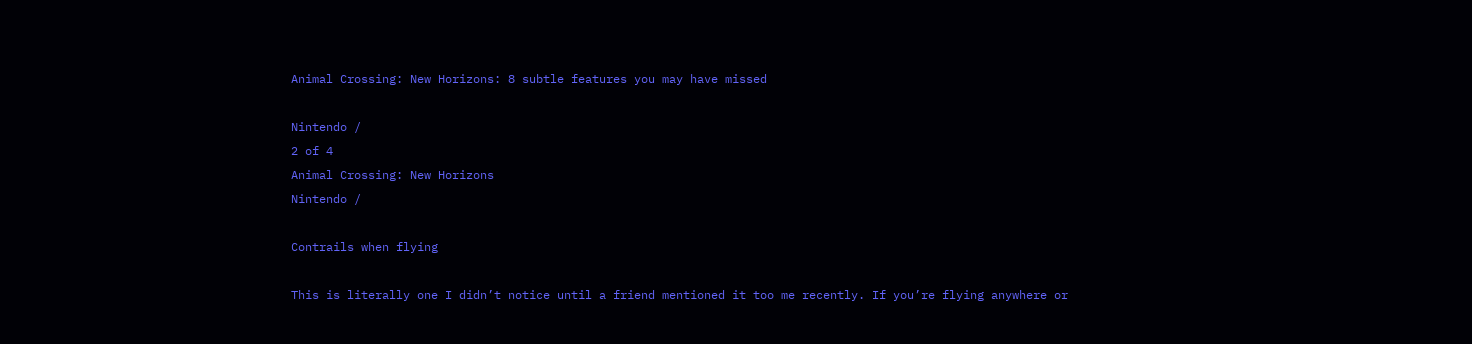Animal Crossing: New Horizons: 8 subtle features you may have missed

Nintendo /
2 of 4
Animal Crossing: New Horizons
Nintendo /

Contrails when flying

This is literally one I didn’t notice until a friend mentioned it too me recently. If you’re flying anywhere or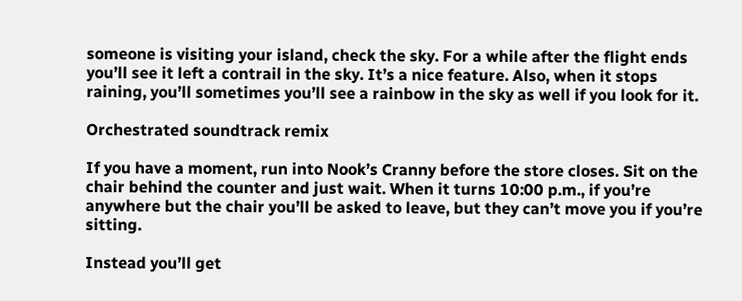someone is visiting your island, check the sky. For a while after the flight ends you’ll see it left a contrail in the sky. It’s a nice feature. Also, when it stops raining, you’ll sometimes you’ll see a rainbow in the sky as well if you look for it.

Orchestrated soundtrack remix

If you have a moment, run into Nook’s Cranny before the store closes. Sit on the chair behind the counter and just wait. When it turns 10:00 p.m., if you’re anywhere but the chair you’ll be asked to leave, but they can’t move you if you’re sitting.

Instead you’ll get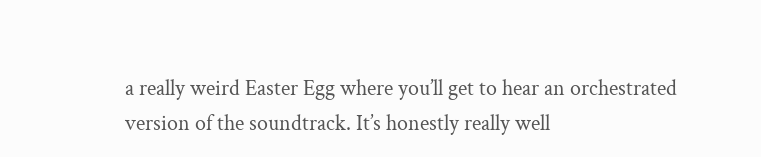a really weird Easter Egg where you’ll get to hear an orchestrated version of the soundtrack. It’s honestly really well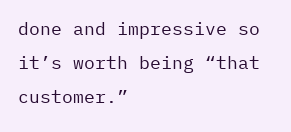done and impressive so it’s worth being “that customer.”